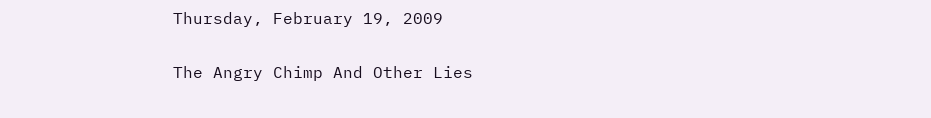Thursday, February 19, 2009

The Angry Chimp And Other Lies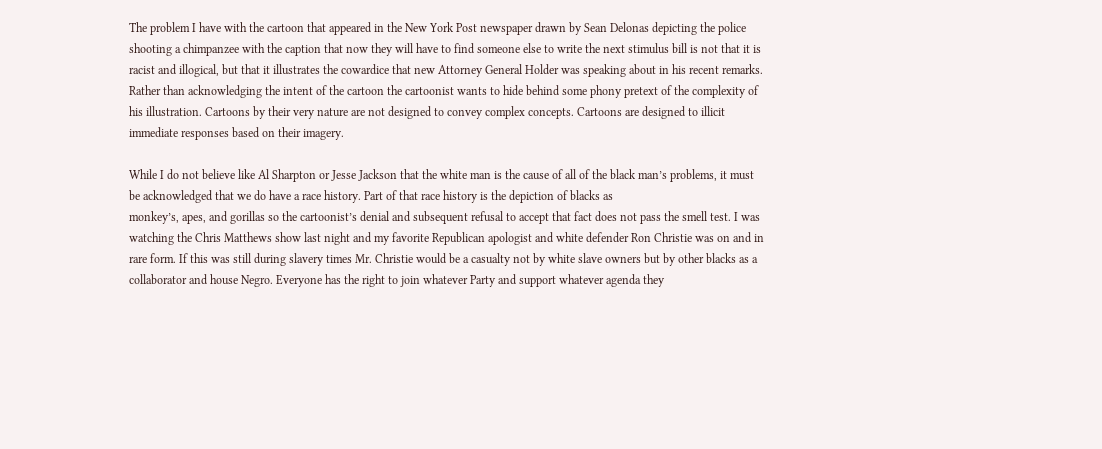The problem I have with the cartoon that appeared in the New York Post newspaper drawn by Sean Delonas depicting the police shooting a chimpanzee with the caption that now they will have to find someone else to write the next stimulus bill is not that it is racist and illogical, but that it illustrates the cowardice that new Attorney General Holder was speaking about in his recent remarks. Rather than acknowledging the intent of the cartoon the cartoonist wants to hide behind some phony pretext of the complexity of his illustration. Cartoons by their very nature are not designed to convey complex concepts. Cartoons are designed to illicit immediate responses based on their imagery.

While I do not believe like Al Sharpton or Jesse Jackson that the white man is the cause of all of the black man’s problems, it must be acknowledged that we do have a race history. Part of that race history is the depiction of blacks as
monkey’s, apes, and gorillas so the cartoonist’s denial and subsequent refusal to accept that fact does not pass the smell test. I was watching the Chris Matthews show last night and my favorite Republican apologist and white defender Ron Christie was on and in rare form. If this was still during slavery times Mr. Christie would be a casualty not by white slave owners but by other blacks as a collaborator and house Negro. Everyone has the right to join whatever Party and support whatever agenda they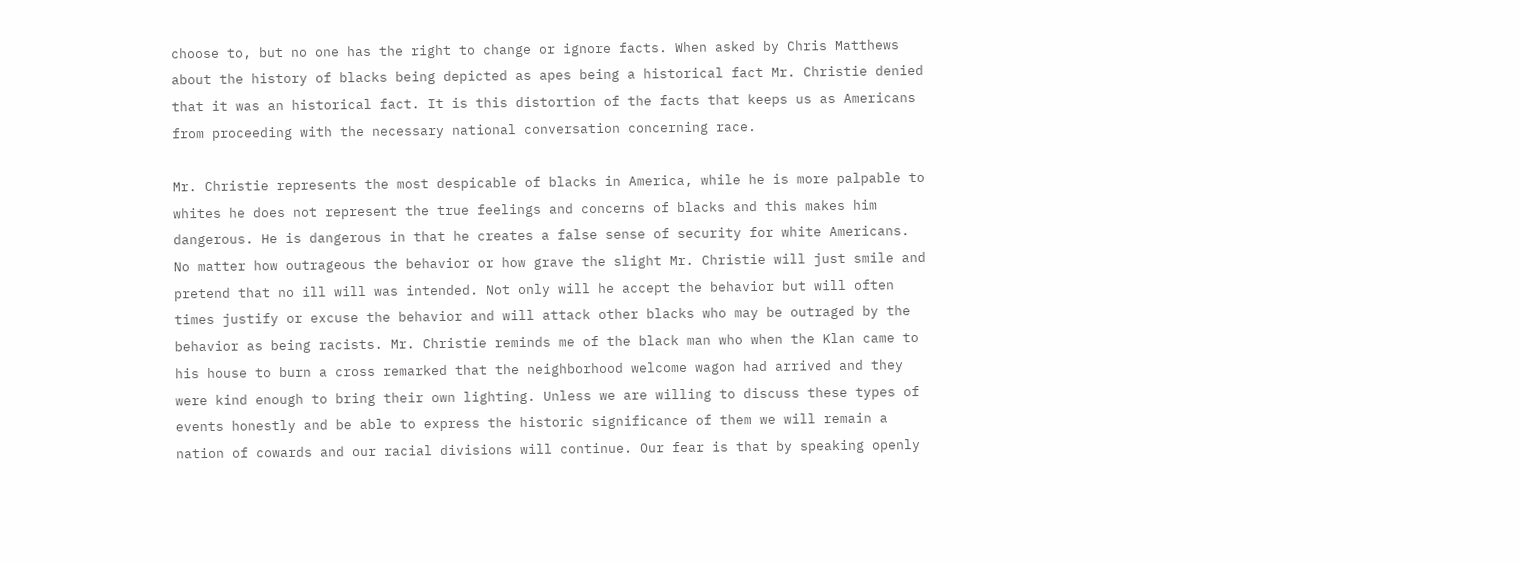choose to, but no one has the right to change or ignore facts. When asked by Chris Matthews about the history of blacks being depicted as apes being a historical fact Mr. Christie denied that it was an historical fact. It is this distortion of the facts that keeps us as Americans from proceeding with the necessary national conversation concerning race.

Mr. Christie represents the most despicable of blacks in America, while he is more palpable to whites he does not represent the true feelings and concerns of blacks and this makes him dangerous. He is dangerous in that he creates a false sense of security for white Americans. No matter how outrageous the behavior or how grave the slight Mr. Christie will just smile and pretend that no ill will was intended. Not only will he accept the behavior but will often times justify or excuse the behavior and will attack other blacks who may be outraged by the behavior as being racists. Mr. Christie reminds me of the black man who when the Klan came to his house to burn a cross remarked that the neighborhood welcome wagon had arrived and they were kind enough to bring their own lighting. Unless we are willing to discuss these types of events honestly and be able to express the historic significance of them we will remain a nation of cowards and our racial divisions will continue. Our fear is that by speaking openly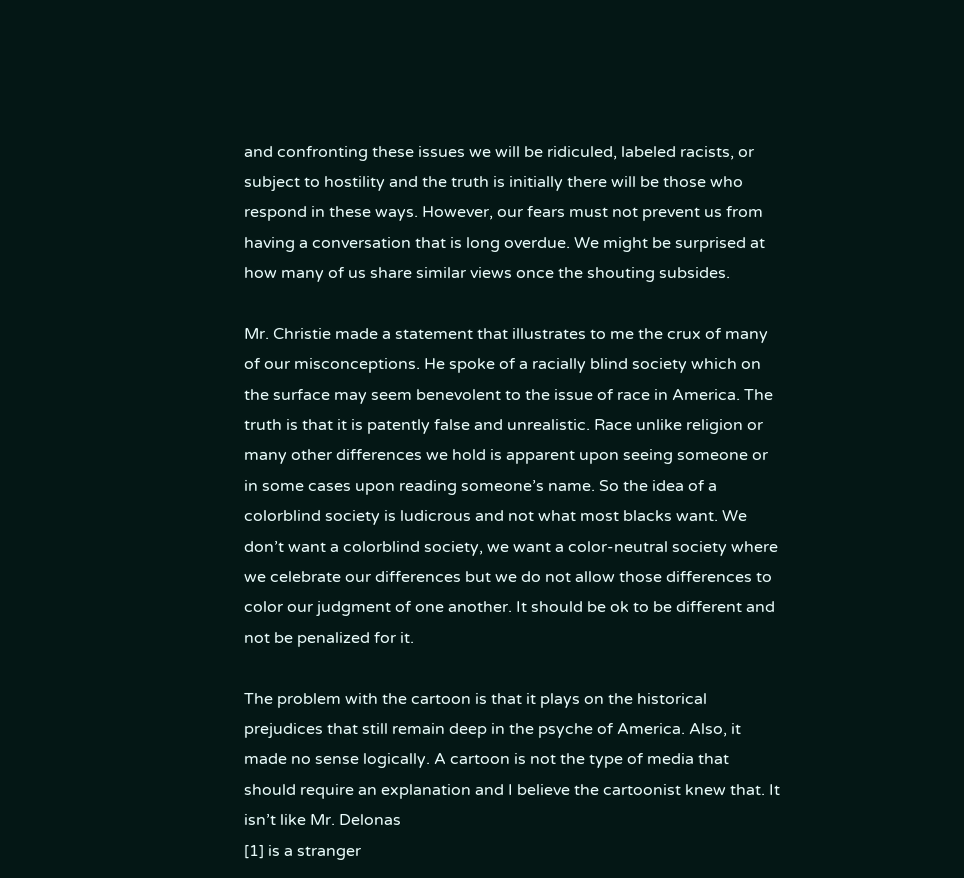and confronting these issues we will be ridiculed, labeled racists, or subject to hostility and the truth is initially there will be those who respond in these ways. However, our fears must not prevent us from having a conversation that is long overdue. We might be surprised at how many of us share similar views once the shouting subsides.

Mr. Christie made a statement that illustrates to me the crux of many of our misconceptions. He spoke of a racially blind society which on the surface may seem benevolent to the issue of race in America. The truth is that it is patently false and unrealistic. Race unlike religion or many other differences we hold is apparent upon seeing someone or in some cases upon reading someone’s name. So the idea of a colorblind society is ludicrous and not what most blacks want. We don’t want a colorblind society, we want a color-neutral society where we celebrate our differences but we do not allow those differences to color our judgment of one another. It should be ok to be different and not be penalized for it.

The problem with the cartoon is that it plays on the historical prejudices that still remain deep in the psyche of America. Also, it made no sense logically. A cartoon is not the type of media that should require an explanation and I believe the cartoonist knew that. It isn’t like Mr. Delonas
[1] is a stranger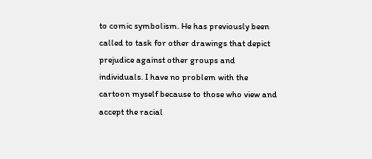to comic symbolism. He has previously been called to task for other drawings that depict prejudice against other groups and individuals. I have no problem with the cartoon myself because to those who view and accept the racial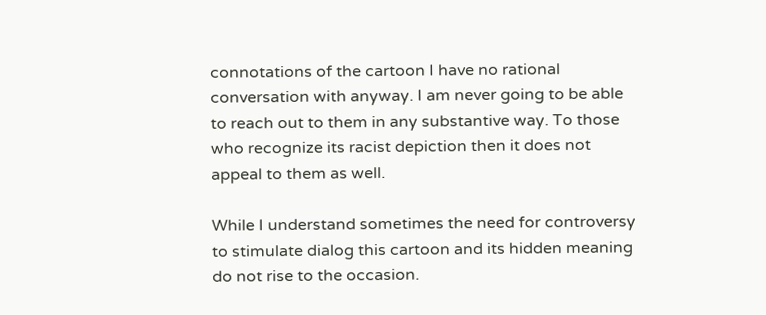connotations of the cartoon I have no rational conversation with anyway. I am never going to be able to reach out to them in any substantive way. To those who recognize its racist depiction then it does not appeal to them as well.

While I understand sometimes the need for controversy to stimulate dialog this cartoon and its hidden meaning do not rise to the occasion.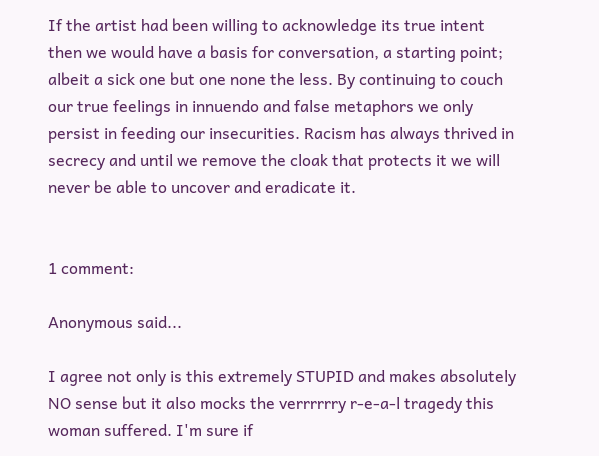If the artist had been willing to acknowledge its true intent then we would have a basis for conversation, a starting point; albeit a sick one but one none the less. By continuing to couch our true feelings in innuendo and false metaphors we only persist in feeding our insecurities. Racism has always thrived in secrecy and until we remove the cloak that protects it we will never be able to uncover and eradicate it.


1 comment:

Anonymous said...

I agree not only is this extremely STUPID and makes absolutely NO sense but it also mocks the verrrrrry r-e-a-l tragedy this woman suffered. I'm sure if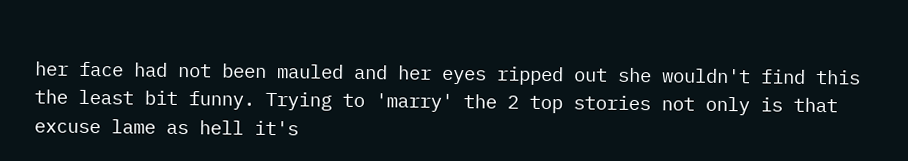her face had not been mauled and her eyes ripped out she wouldn't find this the least bit funny. Trying to 'marry' the 2 top stories not only is that excuse lame as hell it's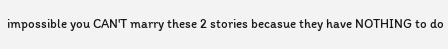impossible you CAN'T marry these 2 stories becasue they have NOTHING to do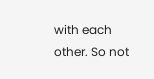with each other. So not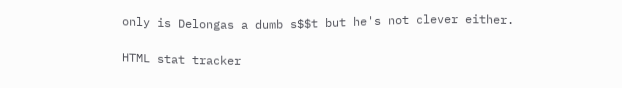only is Delongas a dumb s$$t but he's not clever either.

HTML stat tracker